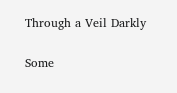Through a Veil Darkly

Some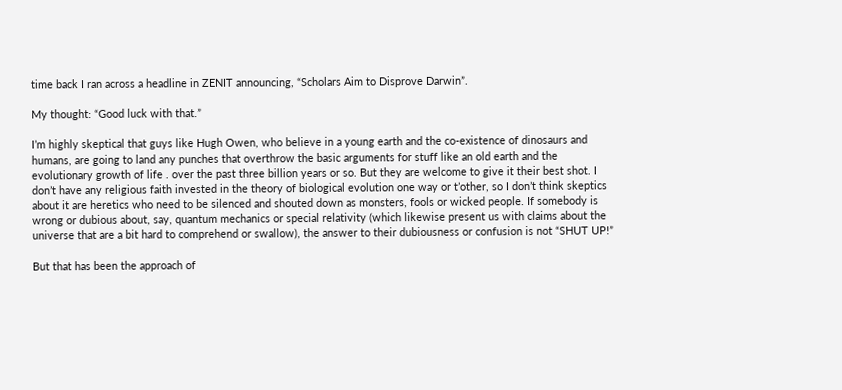time back I ran across a headline in ZENIT announcing, “Scholars Aim to Disprove Darwin”.

My thought: “Good luck with that.”

I’m highly skeptical that guys like Hugh Owen, who believe in a young earth and the co-existence of dinosaurs and humans, are going to land any punches that overthrow the basic arguments for stuff like an old earth and the evolutionary growth of life . over the past three billion years or so. But they are welcome to give it their best shot. I don’t have any religious faith invested in the theory of biological evolution one way or t’other, so I don’t think skeptics about it are heretics who need to be silenced and shouted down as monsters, fools or wicked people. If somebody is wrong or dubious about, say, quantum mechanics or special relativity (which likewise present us with claims about the universe that are a bit hard to comprehend or swallow), the answer to their dubiousness or confusion is not “SHUT UP!”

But that has been the approach of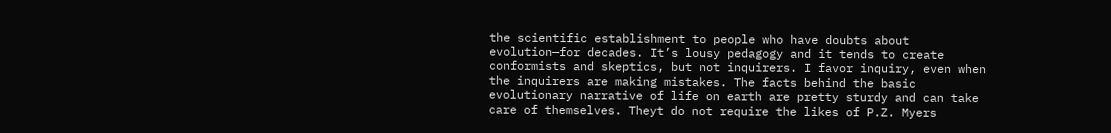the scientific establishment to people who have doubts about evolution—for decades. It’s lousy pedagogy and it tends to create conformists and skeptics, but not inquirers. I favor inquiry, even when the inquirers are making mistakes. The facts behind the basic evolutionary narrative of life on earth are pretty sturdy and can take care of themselves. Theyt do not require the likes of P.Z. Myers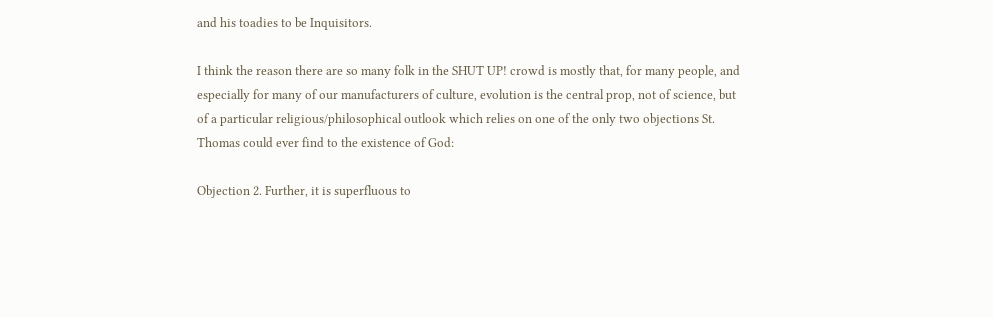and his toadies to be Inquisitors.

I think the reason there are so many folk in the SHUT UP! crowd is mostly that, for many people, and especially for many of our manufacturers of culture, evolution is the central prop, not of science, but of a particular religious/philosophical outlook which relies on one of the only two objections St. Thomas could ever find to the existence of God:

Objection 2. Further, it is superfluous to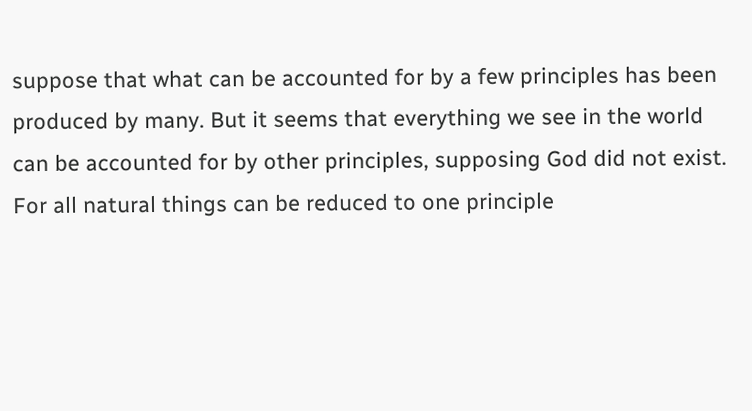suppose that what can be accounted for by a few principles has been produced by many. But it seems that everything we see in the world can be accounted for by other principles, supposing God did not exist. For all natural things can be reduced to one principle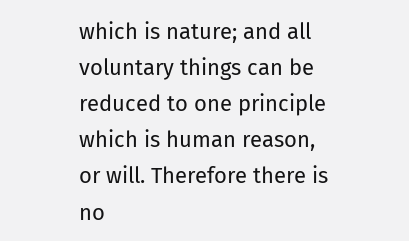which is nature; and all voluntary things can be reduced to one principle which is human reason, or will. Therefore there is no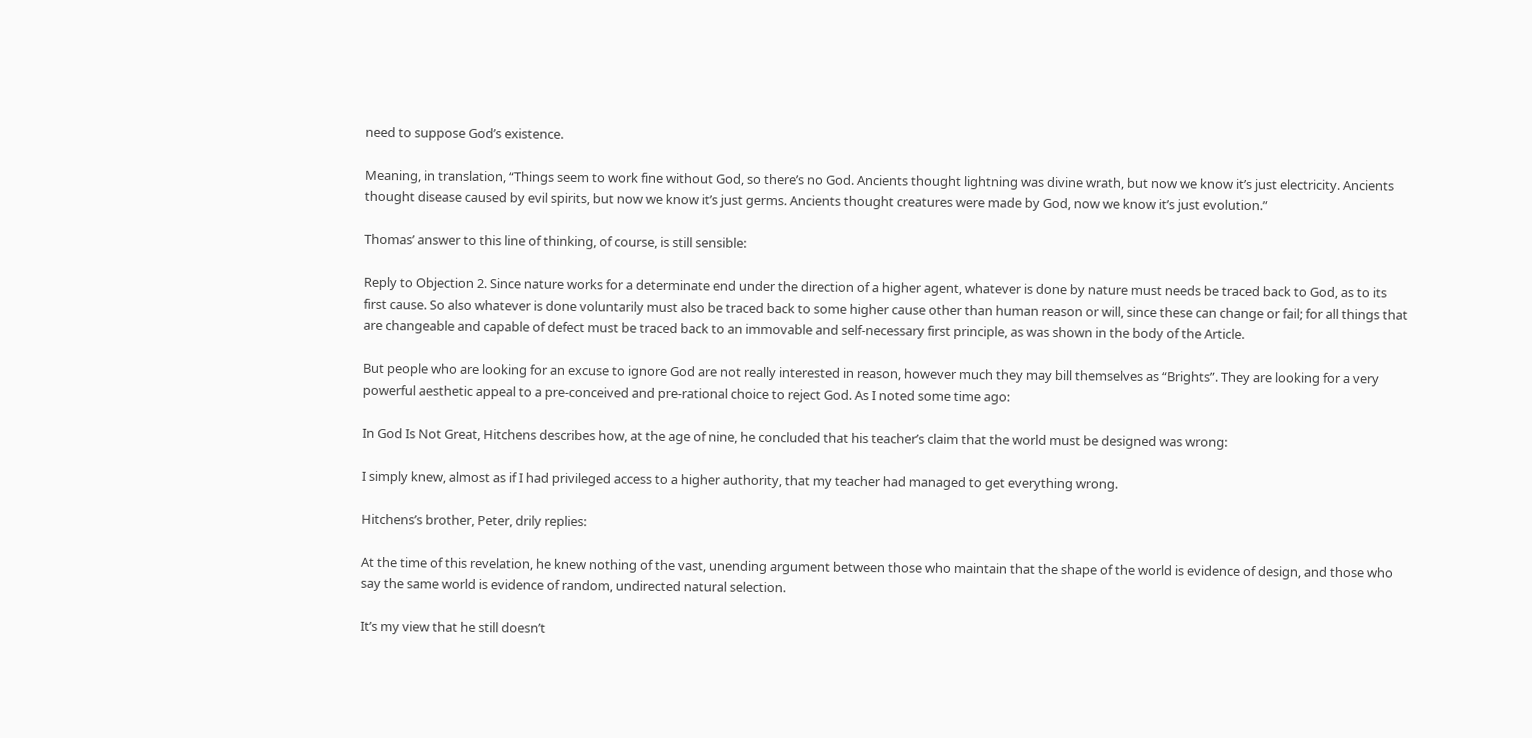need to suppose God’s existence.

Meaning, in translation, “Things seem to work fine without God, so there’s no God. Ancients thought lightning was divine wrath, but now we know it’s just electricity. Ancients thought disease caused by evil spirits, but now we know it’s just germs. Ancients thought creatures were made by God, now we know it’s just evolution.”

Thomas’ answer to this line of thinking, of course, is still sensible:

Reply to Objection 2. Since nature works for a determinate end under the direction of a higher agent, whatever is done by nature must needs be traced back to God, as to its first cause. So also whatever is done voluntarily must also be traced back to some higher cause other than human reason or will, since these can change or fail; for all things that are changeable and capable of defect must be traced back to an immovable and self-necessary first principle, as was shown in the body of the Article.

But people who are looking for an excuse to ignore God are not really interested in reason, however much they may bill themselves as “Brights”. They are looking for a very powerful aesthetic appeal to a pre-conceived and pre-rational choice to reject God. As I noted some time ago:

In God Is Not Great, Hitchens describes how, at the age of nine, he concluded that his teacher’s claim that the world must be designed was wrong:

I simply knew, almost as if I had privileged access to a higher authority, that my teacher had managed to get everything wrong.

Hitchens’s brother, Peter, drily replies:

At the time of this revelation, he knew nothing of the vast, unending argument between those who maintain that the shape of the world is evidence of design, and those who say the same world is evidence of random, undirected natural selection.

It’s my view that he still doesn’t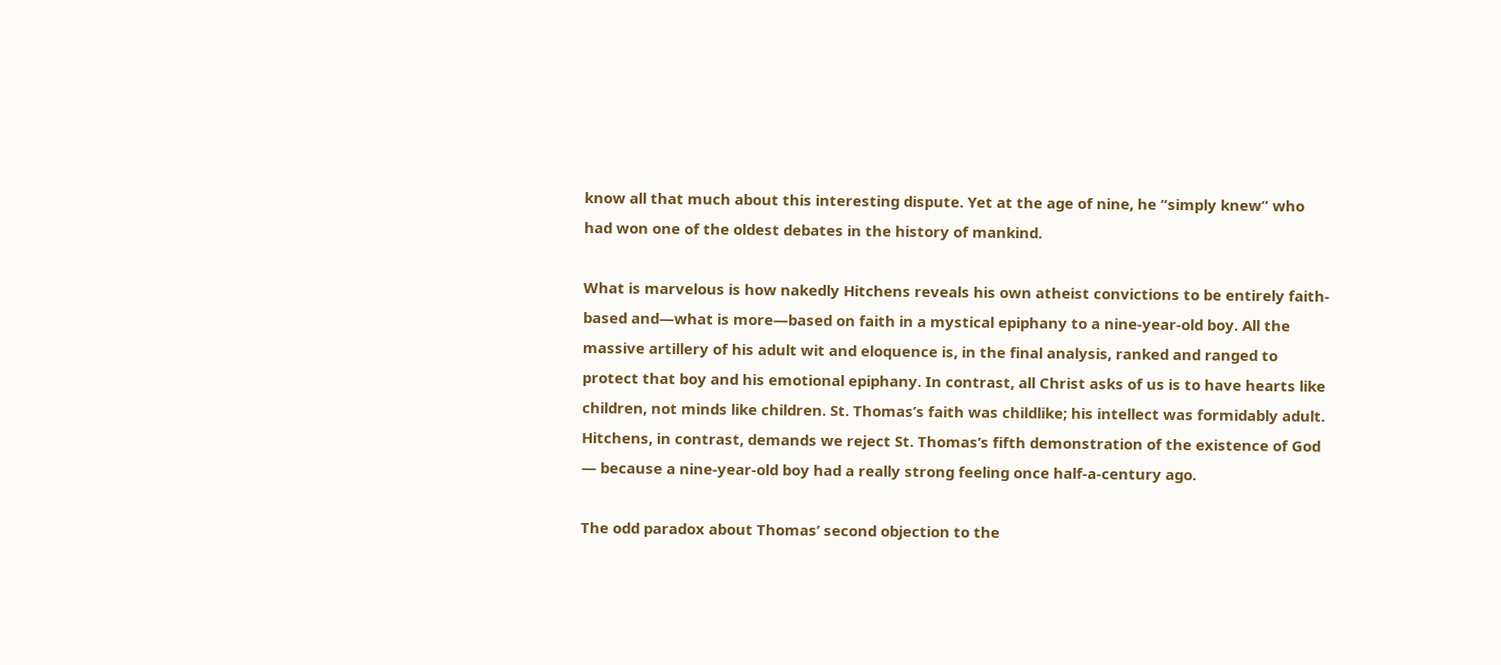know all that much about this interesting dispute. Yet at the age of nine, he “simply knew” who had won one of the oldest debates in the history of mankind.

What is marvelous is how nakedly Hitchens reveals his own atheist convictions to be entirely faith-based and—what is more—based on faith in a mystical epiphany to a nine-year-old boy. All the massive artillery of his adult wit and eloquence is, in the final analysis, ranked and ranged to protect that boy and his emotional epiphany. In contrast, all Christ asks of us is to have hearts like children, not minds like children. St. Thomas’s faith was childlike; his intellect was formidably adult. Hitchens, in contrast, demands we reject St. Thomas’s fifth demonstration of the existence of God — because a nine-year-old boy had a really strong feeling once half-a-century ago.

The odd paradox about Thomas’ second objection to the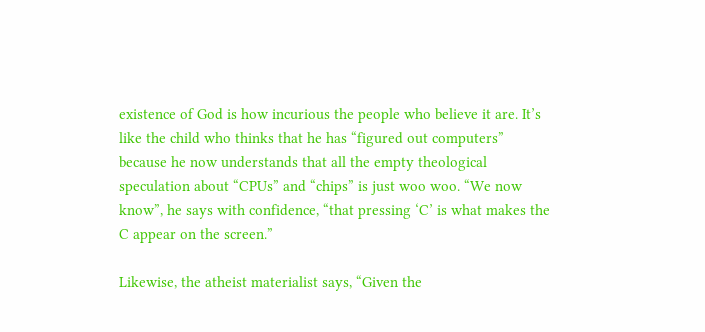existence of God is how incurious the people who believe it are. It’s like the child who thinks that he has “figured out computers” because he now understands that all the empty theological speculation about “CPUs” and “chips” is just woo woo. “We now know”, he says with confidence, “that pressing ‘C’ is what makes the C appear on the screen.”

Likewise, the atheist materialist says, “Given the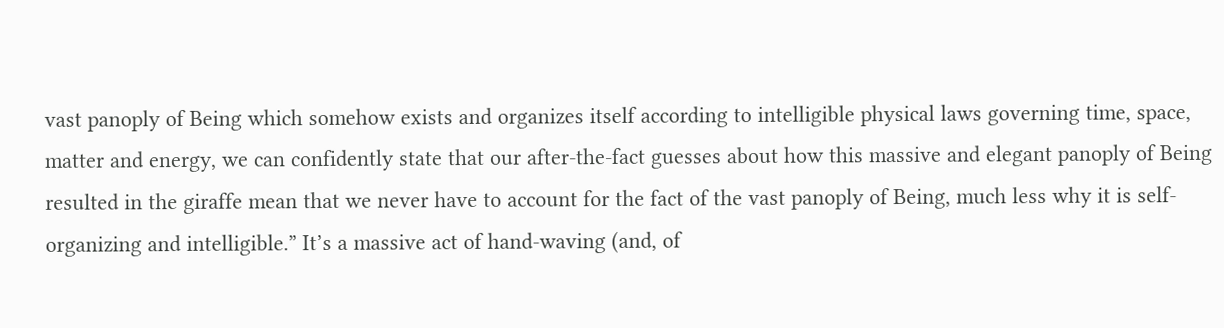vast panoply of Being which somehow exists and organizes itself according to intelligible physical laws governing time, space, matter and energy, we can confidently state that our after-the-fact guesses about how this massive and elegant panoply of Being resulted in the giraffe mean that we never have to account for the fact of the vast panoply of Being, much less why it is self-organizing and intelligible.” It’s a massive act of hand-waving (and, of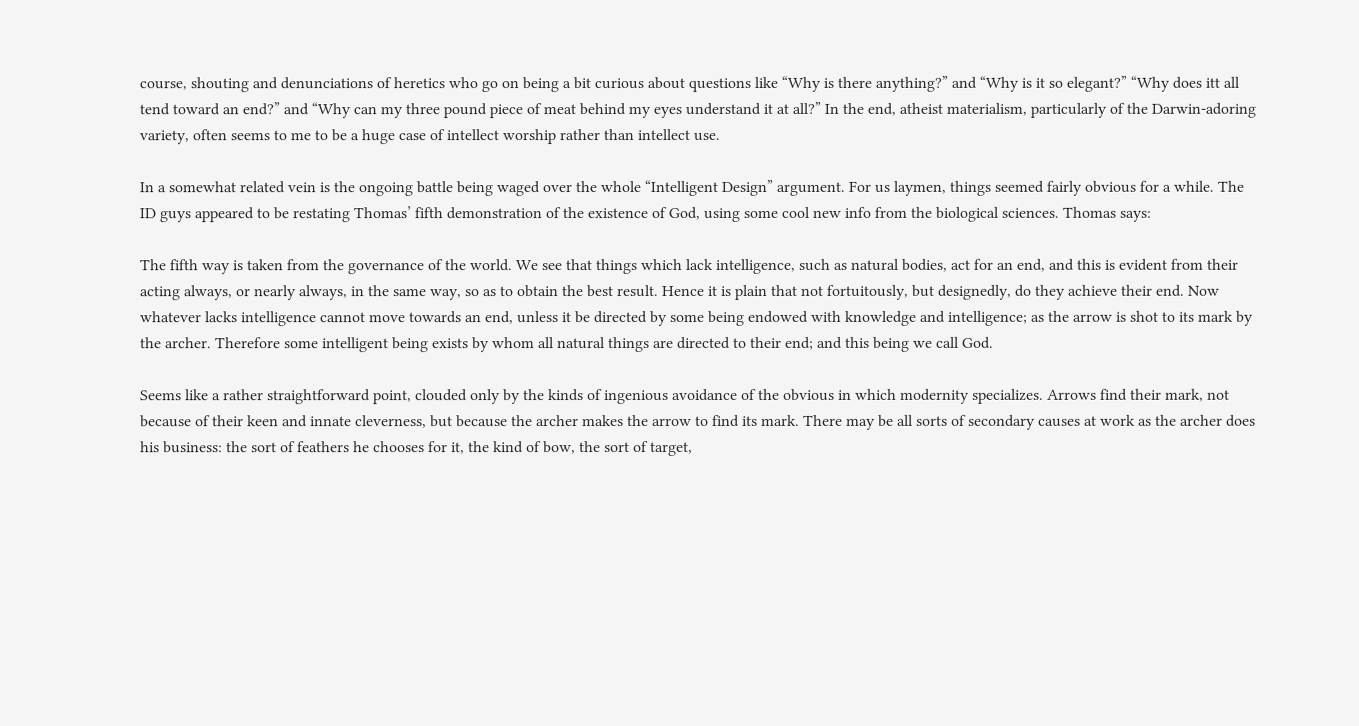course, shouting and denunciations of heretics who go on being a bit curious about questions like “Why is there anything?” and “Why is it so elegant?” “Why does itt all tend toward an end?” and “Why can my three pound piece of meat behind my eyes understand it at all?” In the end, atheist materialism, particularly of the Darwin-adoring variety, often seems to me to be a huge case of intellect worship rather than intellect use.

In a somewhat related vein is the ongoing battle being waged over the whole “Intelligent Design” argument. For us laymen, things seemed fairly obvious for a while. The ID guys appeared to be restating Thomas’ fifth demonstration of the existence of God, using some cool new info from the biological sciences. Thomas says:

The fifth way is taken from the governance of the world. We see that things which lack intelligence, such as natural bodies, act for an end, and this is evident from their acting always, or nearly always, in the same way, so as to obtain the best result. Hence it is plain that not fortuitously, but designedly, do they achieve their end. Now whatever lacks intelligence cannot move towards an end, unless it be directed by some being endowed with knowledge and intelligence; as the arrow is shot to its mark by the archer. Therefore some intelligent being exists by whom all natural things are directed to their end; and this being we call God.

Seems like a rather straightforward point, clouded only by the kinds of ingenious avoidance of the obvious in which modernity specializes. Arrows find their mark, not because of their keen and innate cleverness, but because the archer makes the arrow to find its mark. There may be all sorts of secondary causes at work as the archer does his business: the sort of feathers he chooses for it, the kind of bow, the sort of target,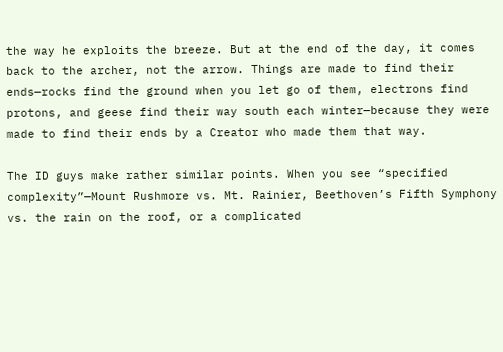the way he exploits the breeze. But at the end of the day, it comes back to the archer, not the arrow. Things are made to find their ends—rocks find the ground when you let go of them, electrons find protons, and geese find their way south each winter—because they were made to find their ends by a Creator who made them that way.

The ID guys make rather similar points. When you see “specified complexity”—Mount Rushmore vs. Mt. Rainier, Beethoven’s Fifth Symphony vs. the rain on the roof, or a complicated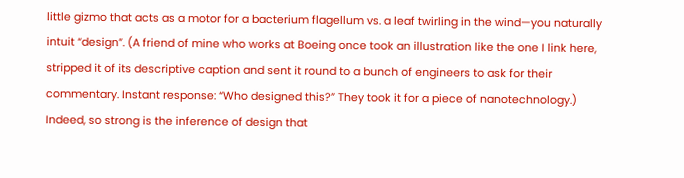little gizmo that acts as a motor for a bacterium flagellum vs. a leaf twirling in the wind—you naturally intuit “design”. (A friend of mine who works at Boeing once took an illustration like the one I link here, stripped it of its descriptive caption and sent it round to a bunch of engineers to ask for their commentary. Instant response: “Who designed this?” They took it for a piece of nanotechnology.) Indeed, so strong is the inference of design that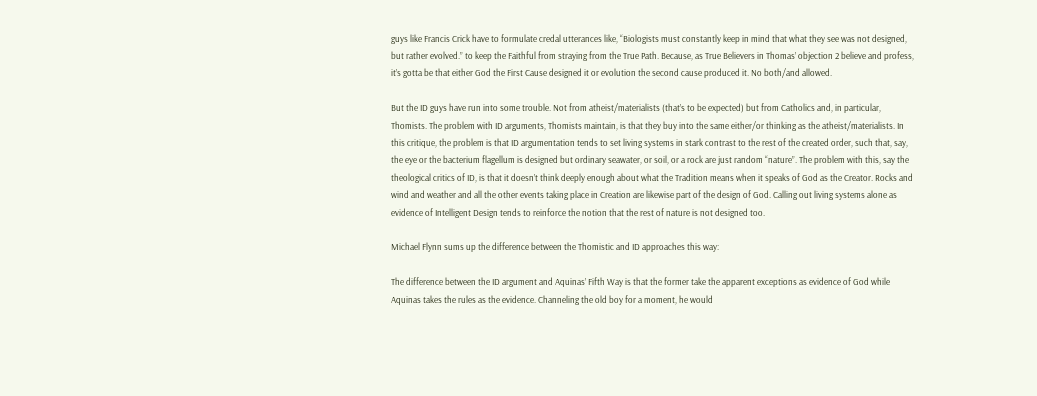guys like Francis Crick have to formulate credal utterances like, “Biologists must constantly keep in mind that what they see was not designed, but rather evolved.” to keep the Faithful from straying from the True Path. Because, as True Believers in Thomas’ objection 2 believe and profess, it’s gotta be that either God the First Cause designed it or evolution the second cause produced it. No both/and allowed.

But the ID guys have run into some trouble. Not from atheist/materialists (that’s to be expected) but from Catholics and, in particular, Thomists. The problem with ID arguments, Thomists maintain, is that they buy into the same either/or thinking as the atheist/materialists. In this critique, the problem is that ID argumentation tends to set living systems in stark contrast to the rest of the created order, such that, say, the eye or the bacterium flagellum is designed but ordinary seawater, or soil, or a rock are just random “nature”. The problem with this, say the theological critics of ID, is that it doesn’t think deeply enough about what the Tradition means when it speaks of God as the Creator. Rocks and wind and weather and all the other events taking place in Creation are likewise part of the design of God. Calling out living systems alone as evidence of Intelligent Design tends to reinforce the notion that the rest of nature is not designed too.

Michael Flynn sums up the difference between the Thomistic and ID approaches this way:

The difference between the ID argument and Aquinas’ Fifth Way is that the former take the apparent exceptions as evidence of God while Aquinas takes the rules as the evidence. Channeling the old boy for a moment, he would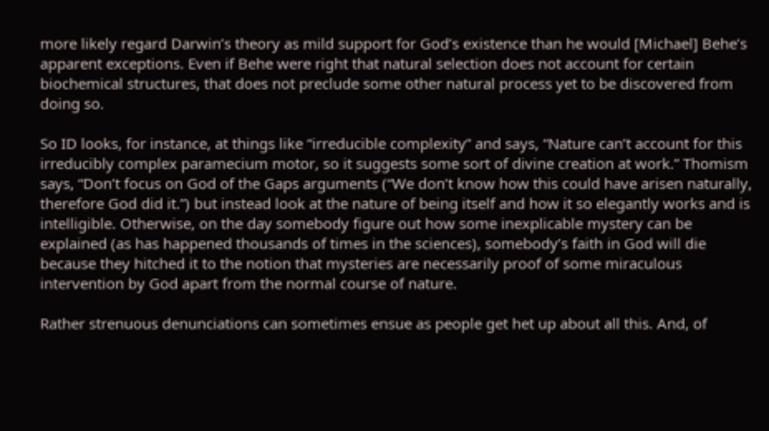more likely regard Darwin’s theory as mild support for God’s existence than he would [Michael] Behe’s apparent exceptions. Even if Behe were right that natural selection does not account for certain biochemical structures, that does not preclude some other natural process yet to be discovered from doing so.

So ID looks, for instance, at things like “irreducible complexity” and says, “Nature can’t account for this irreducibly complex paramecium motor, so it suggests some sort of divine creation at work.” Thomism says, “Don’t focus on God of the Gaps arguments (“We don’t know how this could have arisen naturally, therefore God did it.”) but instead look at the nature of being itself and how it so elegantly works and is intelligible. Otherwise, on the day somebody figure out how some inexplicable mystery can be explained (as has happened thousands of times in the sciences), somebody’s faith in God will die because they hitched it to the notion that mysteries are necessarily proof of some miraculous intervention by God apart from the normal course of nature.

Rather strenuous denunciations can sometimes ensue as people get het up about all this. And, of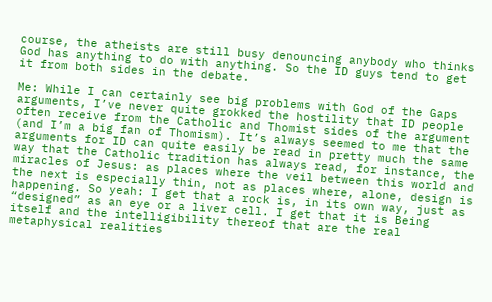course, the atheists are still busy denouncing anybody who thinks God has anything to do with anything. So the ID guys tend to get it from both sides in the debate.

Me: While I can certainly see big problems with God of the Gaps arguments, I’ve never quite grokked the hostility that ID people often receive from the Catholic and Thomist sides of the argument (and I’m a big fan of Thomism). It’s always seemed to me that the arguments for ID can quite easily be read in pretty much the same way that the Catholic tradition has always read, for instance, the miracles of Jesus: as places where the veil between this world and the next is especially thin, not as places where, alone, design is happening. So yeah: I get that a rock is, in its own way, just as “designed” as an eye or a liver cell. I get that it is Being itself and the intelligibility thereof that are the real metaphysical realities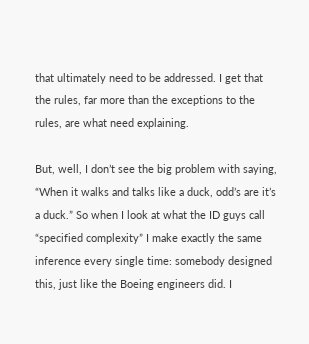that ultimately need to be addressed. I get that the rules, far more than the exceptions to the rules, are what need explaining.

But, well, I don’t see the big problem with saying, “When it walks and talks like a duck, odd’s are it’s a duck.” So when I look at what the ID guys call “specified complexity” I make exactly the same inference every single time: somebody designed this, just like the Boeing engineers did. I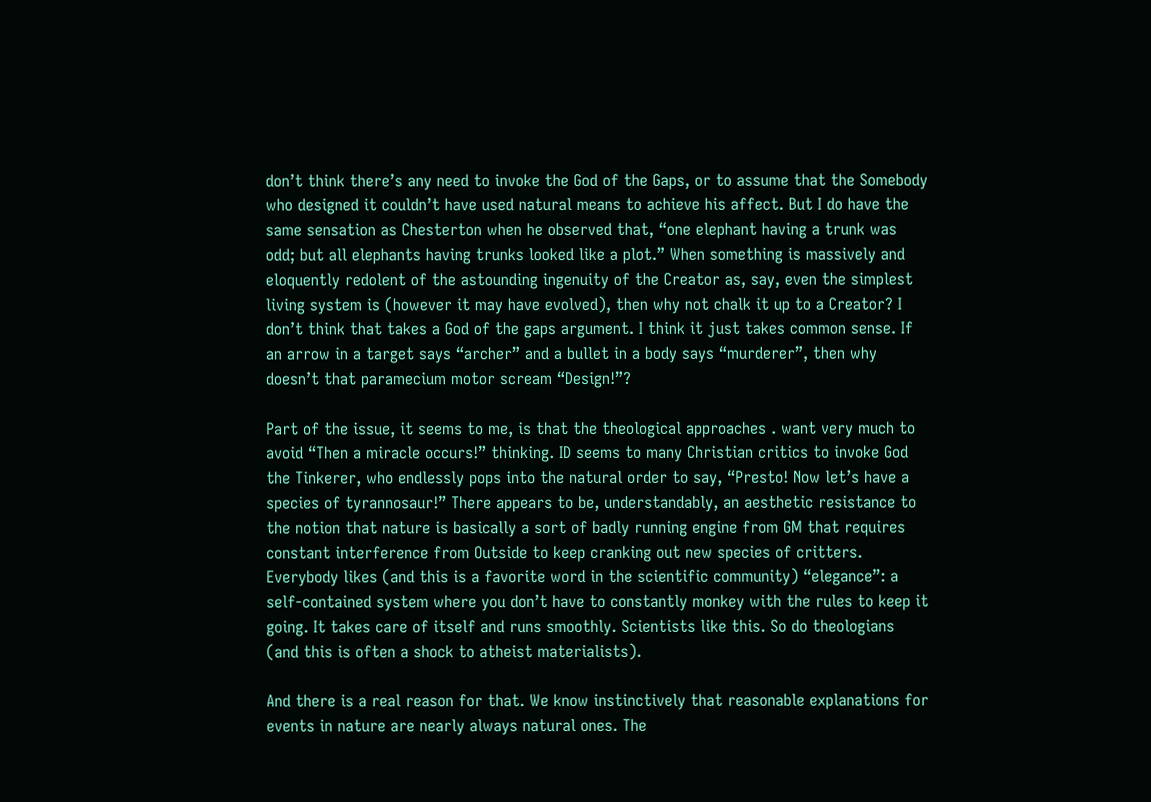don’t think there’s any need to invoke the God of the Gaps, or to assume that the Somebody who designed it couldn’t have used natural means to achieve his affect. But I do have the same sensation as Chesterton when he observed that, “one elephant having a trunk was odd; but all elephants having trunks looked like a plot.” When something is massively and eloquently redolent of the astounding ingenuity of the Creator as, say, even the simplest living system is (however it may have evolved), then why not chalk it up to a Creator? I don’t think that takes a God of the gaps argument. I think it just takes common sense. If an arrow in a target says “archer” and a bullet in a body says “murderer”, then why doesn’t that paramecium motor scream “Design!”?

Part of the issue, it seems to me, is that the theological approaches . want very much to avoid “Then a miracle occurs!” thinking. ID seems to many Christian critics to invoke God the Tinkerer, who endlessly pops into the natural order to say, “Presto! Now let’s have a species of tyrannosaur!” There appears to be, understandably, an aesthetic resistance to the notion that nature is basically a sort of badly running engine from GM that requires constant interference from Outside to keep cranking out new species of critters. Everybody likes (and this is a favorite word in the scientific community) “elegance”: a self-contained system where you don’t have to constantly monkey with the rules to keep it going. It takes care of itself and runs smoothly. Scientists like this. So do theologians (and this is often a shock to atheist materialists).

And there is a real reason for that. We know instinctively that reasonable explanations for events in nature are nearly always natural ones. The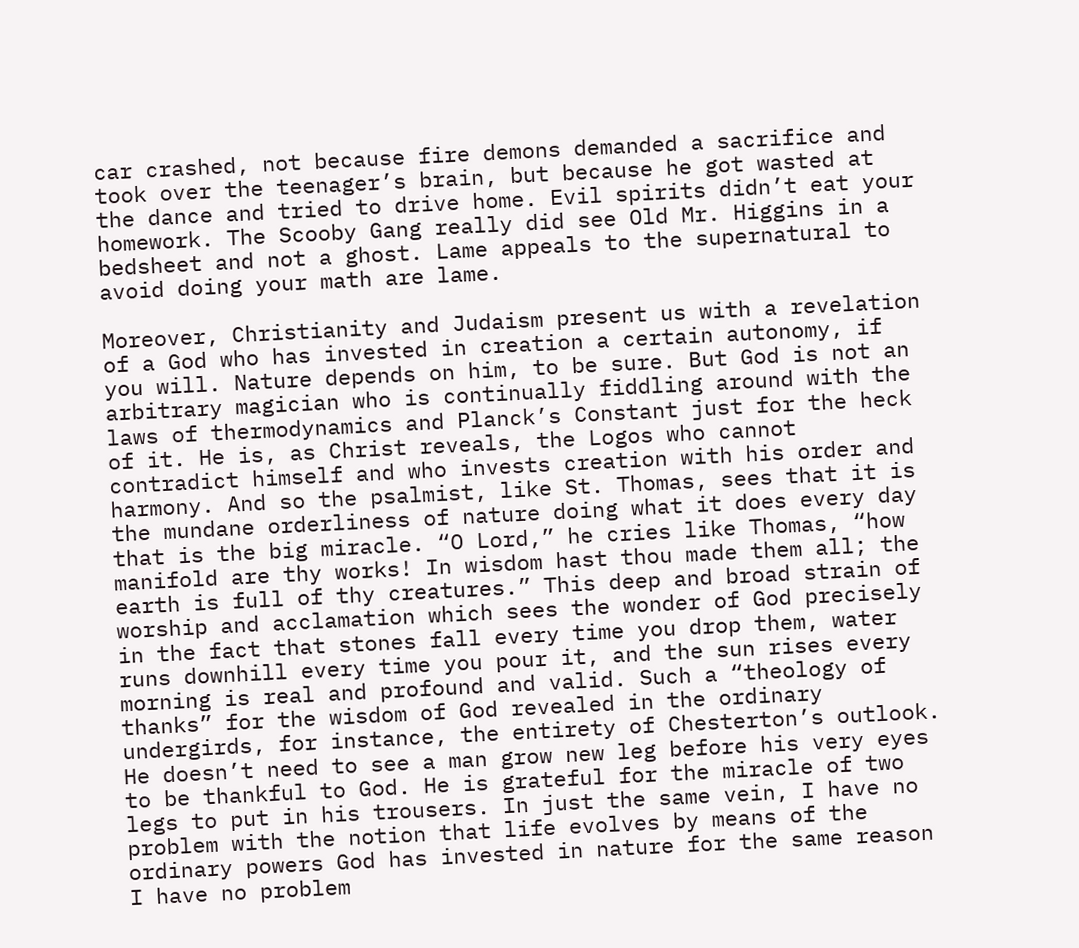car crashed, not because fire demons demanded a sacrifice and took over the teenager’s brain, but because he got wasted at the dance and tried to drive home. Evil spirits didn’t eat your homework. The Scooby Gang really did see Old Mr. Higgins in a bedsheet and not a ghost. Lame appeals to the supernatural to avoid doing your math are lame.

Moreover, Christianity and Judaism present us with a revelation of a God who has invested in creation a certain autonomy, if you will. Nature depends on him, to be sure. But God is not an arbitrary magician who is continually fiddling around with the laws of thermodynamics and Planck’s Constant just for the heck of it. He is, as Christ reveals, the Logos who cannot contradict himself and who invests creation with his order and harmony. And so the psalmist, like St. Thomas, sees that it is the mundane orderliness of nature doing what it does every day that is the big miracle. “O Lord,” he cries like Thomas, “how manifold are thy works! In wisdom hast thou made them all; the earth is full of thy creatures.” This deep and broad strain of worship and acclamation which sees the wonder of God precisely in the fact that stones fall every time you drop them, water runs downhill every time you pour it, and the sun rises every morning is real and profound and valid. Such a “theology of thanks” for the wisdom of God revealed in the ordinary undergirds, for instance, the entirety of Chesterton’s outlook. He doesn’t need to see a man grow new leg before his very eyes to be thankful to God. He is grateful for the miracle of two legs to put in his trousers. In just the same vein, I have no problem with the notion that life evolves by means of the ordinary powers God has invested in nature for the same reason I have no problem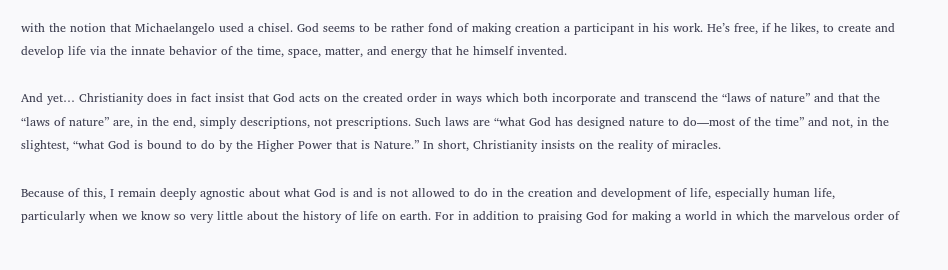with the notion that Michaelangelo used a chisel. God seems to be rather fond of making creation a participant in his work. He’s free, if he likes, to create and develop life via the innate behavior of the time, space, matter, and energy that he himself invented.

And yet… Christianity does in fact insist that God acts on the created order in ways which both incorporate and transcend the “laws of nature” and that the “laws of nature” are, in the end, simply descriptions, not prescriptions. Such laws are “what God has designed nature to do—most of the time” and not, in the slightest, “what God is bound to do by the Higher Power that is Nature.” In short, Christianity insists on the reality of miracles.

Because of this, I remain deeply agnostic about what God is and is not allowed to do in the creation and development of life, especially human life, particularly when we know so very little about the history of life on earth. For in addition to praising God for making a world in which the marvelous order of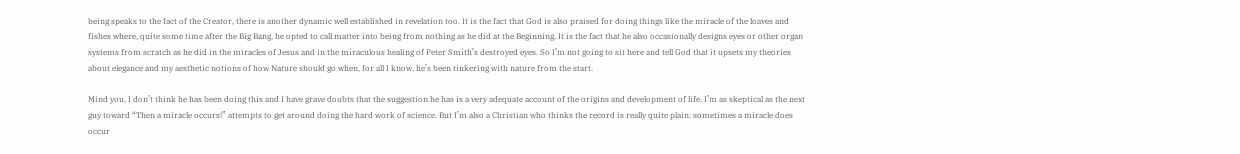being speaks to the fact of the Creator, there is another dynamic well established in revelation too. It is the fact that God is also praised for doing things like the miracle of the loaves and fishes where, quite some time after the Big Bang, he opted to call matter into being from nothing as he did at the Beginning. It is the fact that he also occasionally designs eyes or other organ systems from scratch as he did in the miracles of Jesus and in the miraculous healing of Peter Smith’s destroyed eyes. So I’m not going to sit here and tell God that it upsets my theories about elegance and my aesthetic notions of how Nature should go when, for all I know, he’s been tinkering with nature from the start.

Mind you, I don’t think he has been doing this and I have grave doubts that the suggestion he has is a very adequate account of the origins and development of life. I’m as skeptical as the next guy toward “Then a miracle occurs!” attempts to get around doing the hard work of science. But I’m also a Christian who thinks the record is really quite plain: sometimes a miracle does occur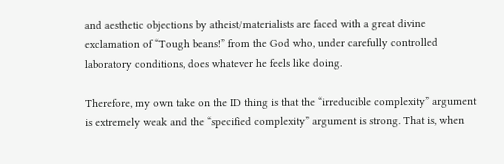and aesthetic objections by atheist/materialists are faced with a great divine exclamation of “Tough beans!” from the God who, under carefully controlled laboratory conditions, does whatever he feels like doing.

Therefore, my own take on the ID thing is that the “irreducible complexity” argument is extremely weak and the “specified complexity” argument is strong. That is, when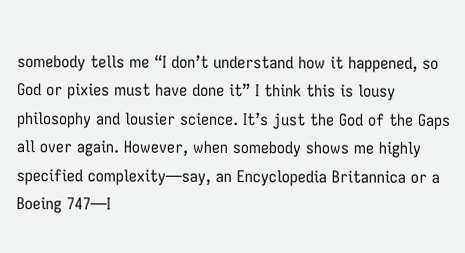somebody tells me “I don’t understand how it happened, so God or pixies must have done it” I think this is lousy philosophy and lousier science. It’s just the God of the Gaps all over again. However, when somebody shows me highly specified complexity—say, an Encyclopedia Britannica or a Boeing 747—I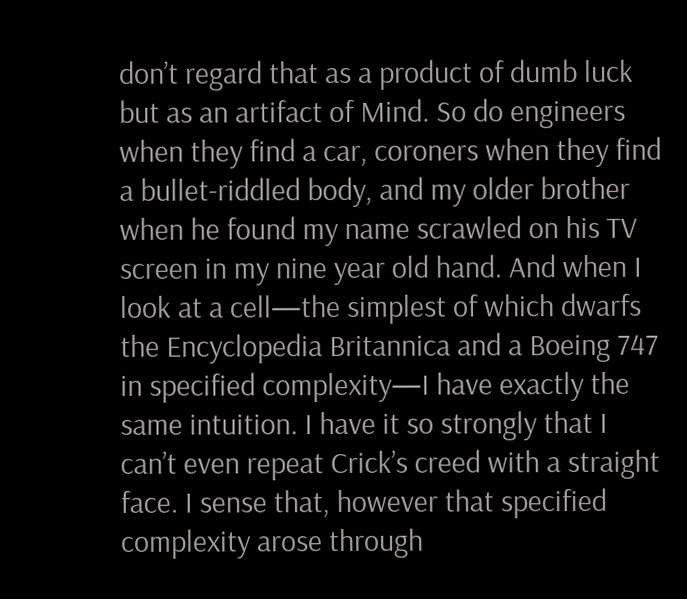don’t regard that as a product of dumb luck but as an artifact of Mind. So do engineers when they find a car, coroners when they find a bullet-riddled body, and my older brother when he found my name scrawled on his TV screen in my nine year old hand. And when I look at a cell—the simplest of which dwarfs the Encyclopedia Britannica and a Boeing 747 in specified complexity—I have exactly the same intuition. I have it so strongly that I can’t even repeat Crick’s creed with a straight face. I sense that, however that specified complexity arose through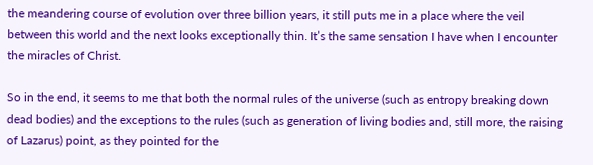the meandering course of evolution over three billion years, it still puts me in a place where the veil between this world and the next looks exceptionally thin. It’s the same sensation I have when I encounter the miracles of Christ.

So in the end, it seems to me that both the normal rules of the universe (such as entropy breaking down dead bodies) and the exceptions to the rules (such as generation of living bodies and, still more, the raising of Lazarus) point, as they pointed for the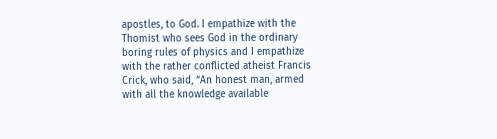apostles, to God. I empathize with the Thomist who sees God in the ordinary boring rules of physics and I empathize with the rather conflicted atheist Francis Crick, who said, “An honest man, armed with all the knowledge available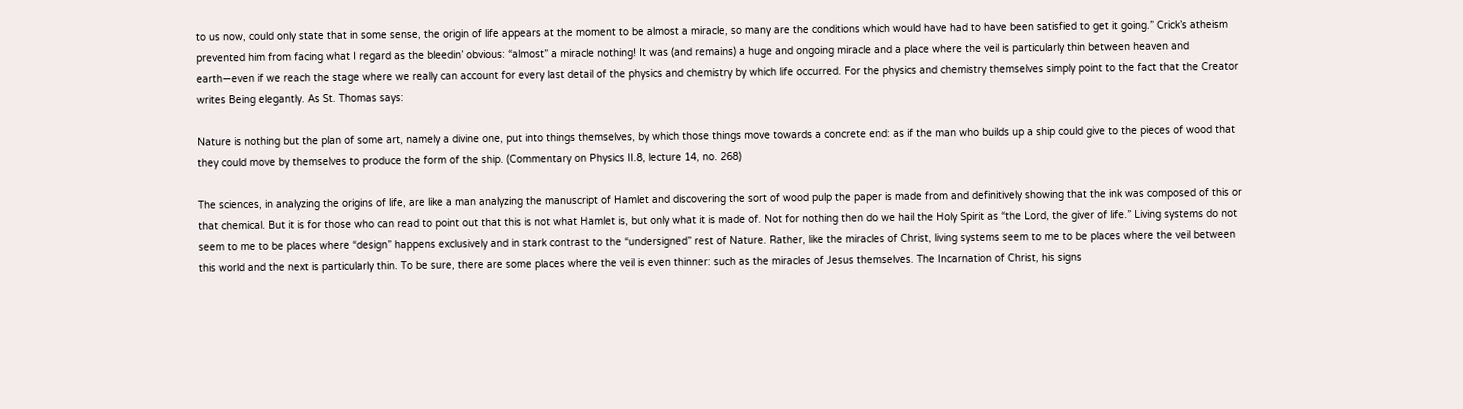to us now, could only state that in some sense, the origin of life appears at the moment to be almost a miracle, so many are the conditions which would have had to have been satisfied to get it going.” Crick’s atheism prevented him from facing what I regard as the bleedin’ obvious: “almost” a miracle nothing! It was (and remains) a huge and ongoing miracle and a place where the veil is particularly thin between heaven and earth—even if we reach the stage where we really can account for every last detail of the physics and chemistry by which life occurred. For the physics and chemistry themselves simply point to the fact that the Creator writes Being elegantly. As St. Thomas says:

Nature is nothing but the plan of some art, namely a divine one, put into things themselves, by which those things move towards a concrete end: as if the man who builds up a ship could give to the pieces of wood that they could move by themselves to produce the form of the ship. (Commentary on Physics II.8, lecture 14, no. 268)

The sciences, in analyzing the origins of life, are like a man analyzing the manuscript of Hamlet and discovering the sort of wood pulp the paper is made from and definitively showing that the ink was composed of this or that chemical. But it is for those who can read to point out that this is not what Hamlet is, but only what it is made of. Not for nothing then do we hail the Holy Spirit as “the Lord, the giver of life.” Living systems do not seem to me to be places where “design” happens exclusively and in stark contrast to the “undersigned” rest of Nature. Rather, like the miracles of Christ, living systems seem to me to be places where the veil between this world and the next is particularly thin. To be sure, there are some places where the veil is even thinner: such as the miracles of Jesus themselves. The Incarnation of Christ, his signs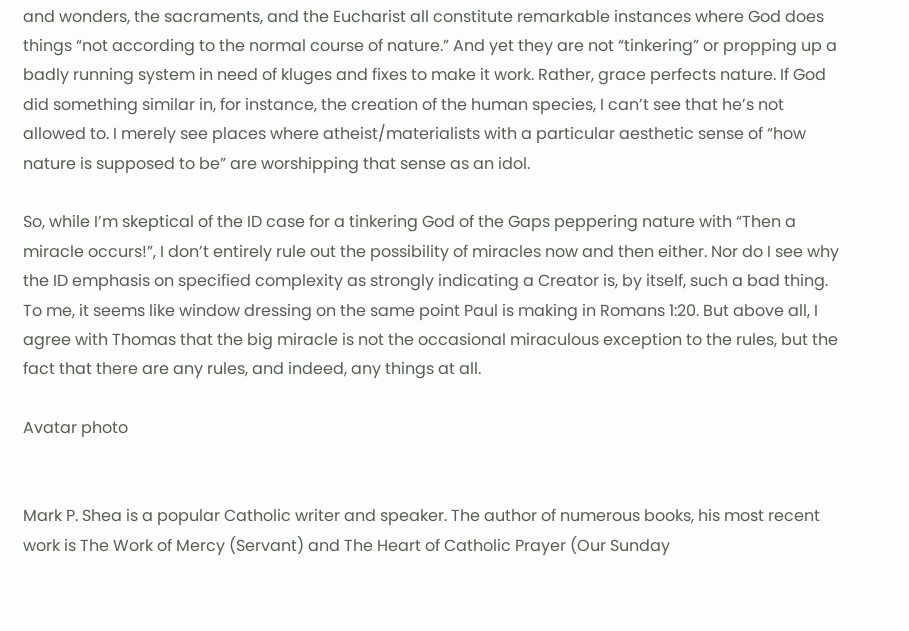and wonders, the sacraments, and the Eucharist all constitute remarkable instances where God does things “not according to the normal course of nature.” And yet they are not “tinkering” or propping up a badly running system in need of kluges and fixes to make it work. Rather, grace perfects nature. If God did something similar in, for instance, the creation of the human species, I can’t see that he’s not allowed to. I merely see places where atheist/materialists with a particular aesthetic sense of “how nature is supposed to be” are worshipping that sense as an idol.

So, while I’m skeptical of the ID case for a tinkering God of the Gaps peppering nature with “Then a miracle occurs!”, I don’t entirely rule out the possibility of miracles now and then either. Nor do I see why the ID emphasis on specified complexity as strongly indicating a Creator is, by itself, such a bad thing. To me, it seems like window dressing on the same point Paul is making in Romans 1:20. But above all, I agree with Thomas that the big miracle is not the occasional miraculous exception to the rules, but the fact that there are any rules, and indeed, any things at all.

Avatar photo


Mark P. Shea is a popular Catholic writer and speaker. The author of numerous books, his most recent work is The Work of Mercy (Servant) and The Heart of Catholic Prayer (Our Sunday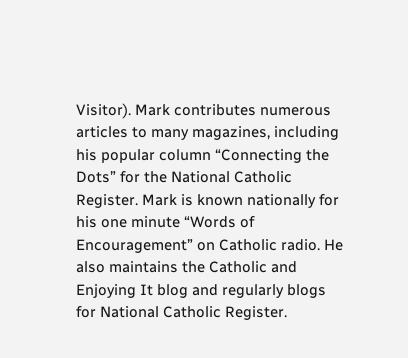Visitor). Mark contributes numerous articles to many magazines, including his popular column “Connecting the Dots” for the National Catholic Register. Mark is known nationally for his one minute “Words of Encouragement” on Catholic radio. He also maintains the Catholic and Enjoying It blog and regularly blogs for National Catholic Register.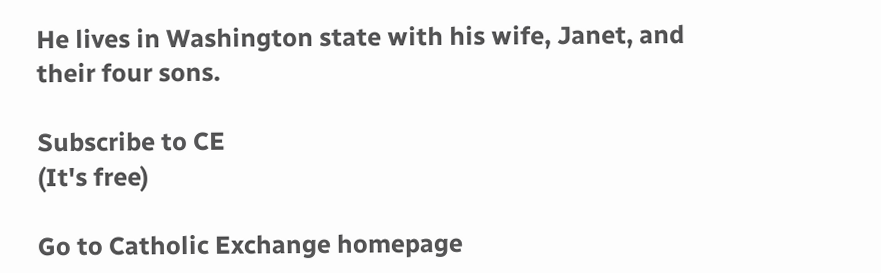He lives in Washington state with his wife, Janet, and their four sons.

Subscribe to CE
(It's free)

Go to Catholic Exchange homepage